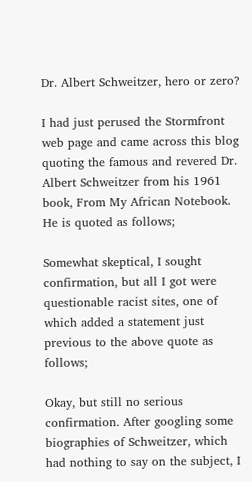Dr. Albert Schweitzer, hero or zero?

I had just perused the Stormfront web page and came across this blog quoting the famous and revered Dr. Albert Schweitzer from his 1961 book, From My African Notebook. He is quoted as follows;

Somewhat skeptical, I sought confirmation, but all I got were questionable racist sites, one of which added a statement just previous to the above quote as follows;

Okay, but still no serious confirmation. After googling some biographies of Schweitzer, which had nothing to say on the subject, I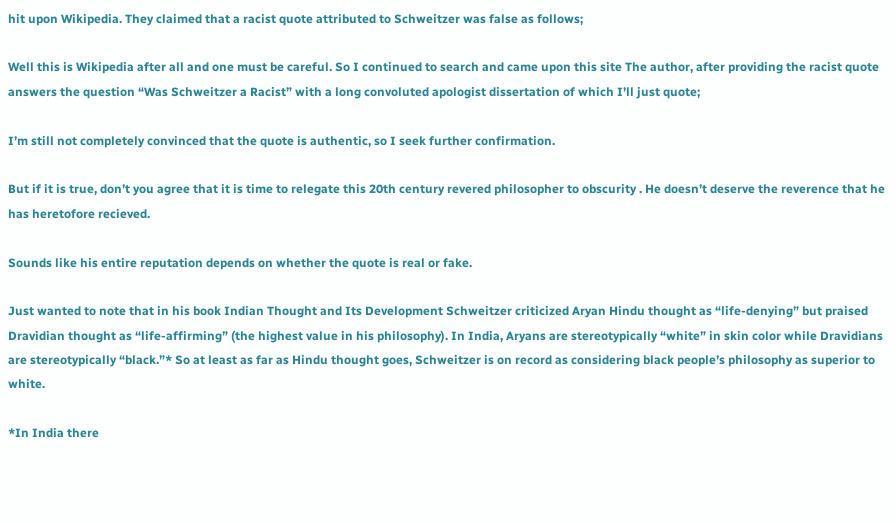hit upon Wikipedia. They claimed that a racist quote attributed to Schweitzer was false as follows;

Well this is Wikipedia after all and one must be careful. So I continued to search and came upon this site The author, after providing the racist quote answers the question “Was Schweitzer a Racist” with a long convoluted apologist dissertation of which I’ll just quote;

I’m still not completely convinced that the quote is authentic, so I seek further confirmation.

But if it is true, don’t you agree that it is time to relegate this 20th century revered philosopher to obscurity . He doesn’t deserve the reverence that he has heretofore recieved.

Sounds like his entire reputation depends on whether the quote is real or fake.

Just wanted to note that in his book Indian Thought and Its Development Schweitzer criticized Aryan Hindu thought as “life-denying” but praised Dravidian thought as “life-affirming” (the highest value in his philosophy). In India, Aryans are stereotypically “white” in skin color while Dravidians are stereotypically “black.”* So at least as far as Hindu thought goes, Schweitzer is on record as considering black people’s philosophy as superior to white.

*In India there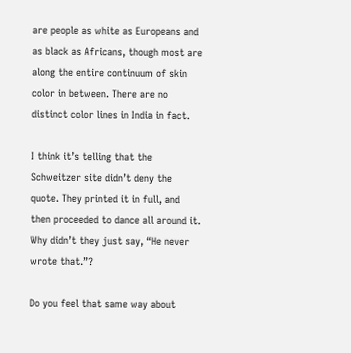are people as white as Europeans and as black as Africans, though most are along the entire continuum of skin color in between. There are no distinct color lines in India in fact.

I think it’s telling that the Schweitzer site didn’t deny the quote. They printed it in full, and then proceeded to dance all around it. Why didn’t they just say, “He never wrote that.”?

Do you feel that same way about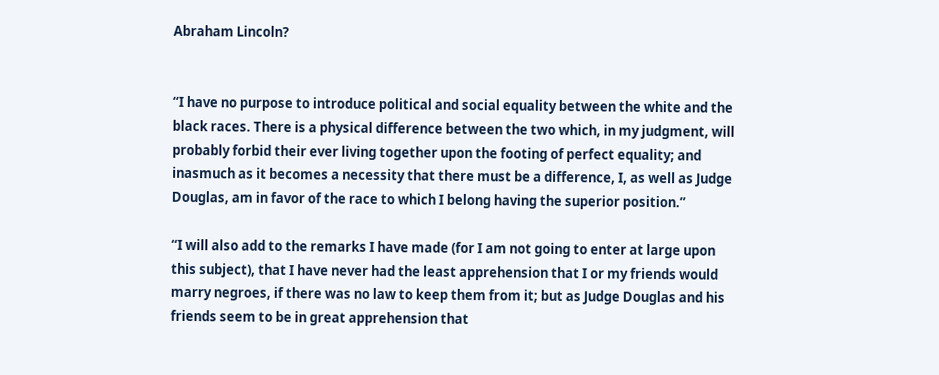Abraham Lincoln?


“I have no purpose to introduce political and social equality between the white and the black races. There is a physical difference between the two which, in my judgment, will probably forbid their ever living together upon the footing of perfect equality; and inasmuch as it becomes a necessity that there must be a difference, I, as well as Judge Douglas, am in favor of the race to which I belong having the superior position.”

“I will also add to the remarks I have made (for I am not going to enter at large upon this subject), that I have never had the least apprehension that I or my friends would marry negroes, if there was no law to keep them from it; but as Judge Douglas and his friends seem to be in great apprehension that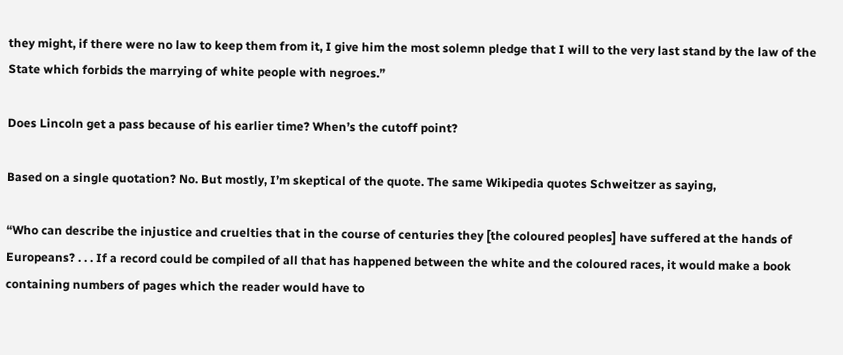they might, if there were no law to keep them from it, I give him the most solemn pledge that I will to the very last stand by the law of the State which forbids the marrying of white people with negroes.”

Does Lincoln get a pass because of his earlier time? When’s the cutoff point?

Based on a single quotation? No. But mostly, I’m skeptical of the quote. The same Wikipedia quotes Schweitzer as saying,

“Who can describe the injustice and cruelties that in the course of centuries they [the coloured peoples] have suffered at the hands of Europeans? . . . If a record could be compiled of all that has happened between the white and the coloured races, it would make a book containing numbers of pages which the reader would have to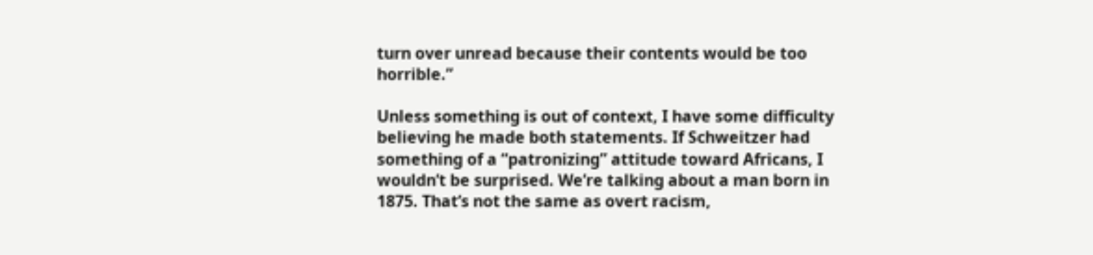turn over unread because their contents would be too horrible.”

Unless something is out of context, I have some difficulty believing he made both statements. If Schweitzer had something of a “patronizing” attitude toward Africans, I wouldn’t be surprised. We’re talking about a man born in 1875. That’s not the same as overt racism,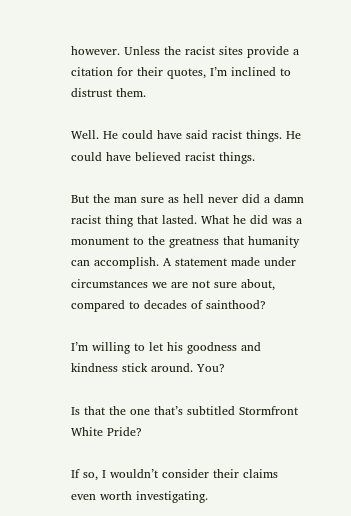however. Unless the racist sites provide a citation for their quotes, I’m inclined to distrust them.

Well. He could have said racist things. He could have believed racist things.

But the man sure as hell never did a damn racist thing that lasted. What he did was a monument to the greatness that humanity can accomplish. A statement made under circumstances we are not sure about, compared to decades of sainthood?

I’m willing to let his goodness and kindness stick around. You?

Is that the one that’s subtitled Stormfront White Pride?

If so, I wouldn’t consider their claims even worth investigating.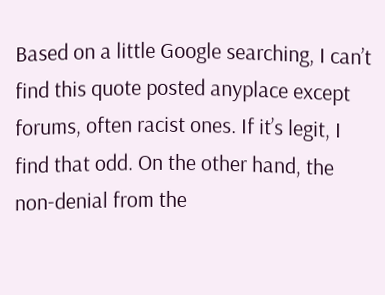Based on a little Google searching, I can’t find this quote posted anyplace except forums, often racist ones. If it’s legit, I find that odd. On the other hand, the non-denial from the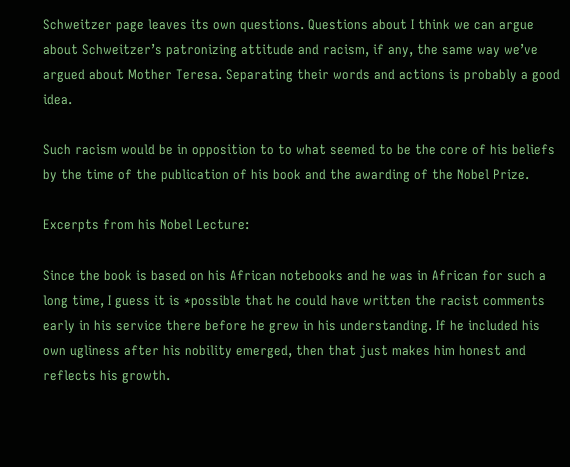Schweitzer page leaves its own questions. Questions about I think we can argue about Schweitzer’s patronizing attitude and racism, if any, the same way we’ve argued about Mother Teresa. Separating their words and actions is probably a good idea.

Such racism would be in opposition to to what seemed to be the core of his beliefs by the time of the publication of his book and the awarding of the Nobel Prize.

Excerpts from his Nobel Lecture:

Since the book is based on his African notebooks and he was in African for such a long time, I guess it is *possible that he could have written the racist comments early in his service there before he grew in his understanding. If he included his own ugliness after his nobility emerged, then that just makes him honest and reflects his growth.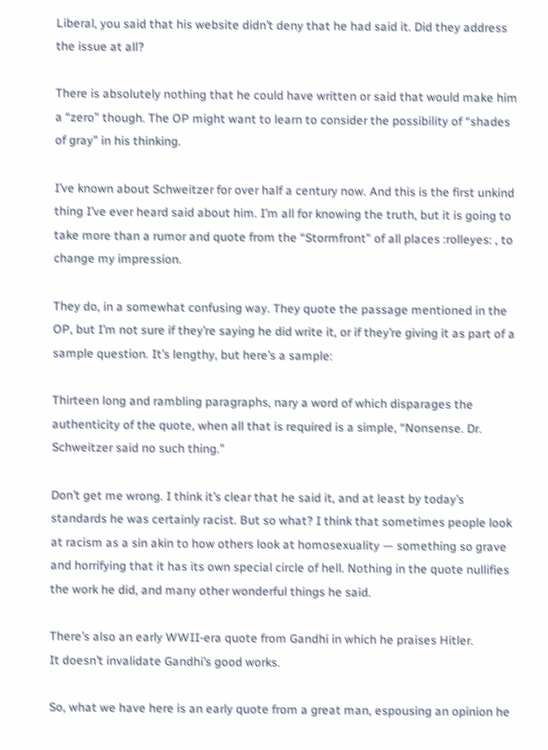Liberal, you said that his website didn’t deny that he had said it. Did they address the issue at all?

There is absolutely nothing that he could have written or said that would make him a “zero” though. The OP might want to learn to consider the possibility of “shades of gray” in his thinking.

I’ve known about Schweitzer for over half a century now. And this is the first unkind thing I’ve ever heard said about him. I’m all for knowing the truth, but it is going to take more than a rumor and quote from the “Stormfront” of all places :rolleyes: , to change my impression.

They do, in a somewhat confusing way. They quote the passage mentioned in the OP, but I’m not sure if they’re saying he did write it, or if they’re giving it as part of a sample question. It’s lengthy, but here’s a sample:

Thirteen long and rambling paragraphs, nary a word of which disparages the authenticity of the quote, when all that is required is a simple, “Nonsense. Dr. Schweitzer said no such thing.”

Don’t get me wrong. I think it’s clear that he said it, and at least by today’s standards he was certainly racist. But so what? I think that sometimes people look at racism as a sin akin to how others look at homosexuality — something so grave and horrifying that it has its own special circle of hell. Nothing in the quote nullifies the work he did, and many other wonderful things he said.

There’s also an early WWII-era quote from Gandhi in which he praises Hitler.
It doesn’t invalidate Gandhi’s good works.

So, what we have here is an early quote from a great man, espousing an opinion he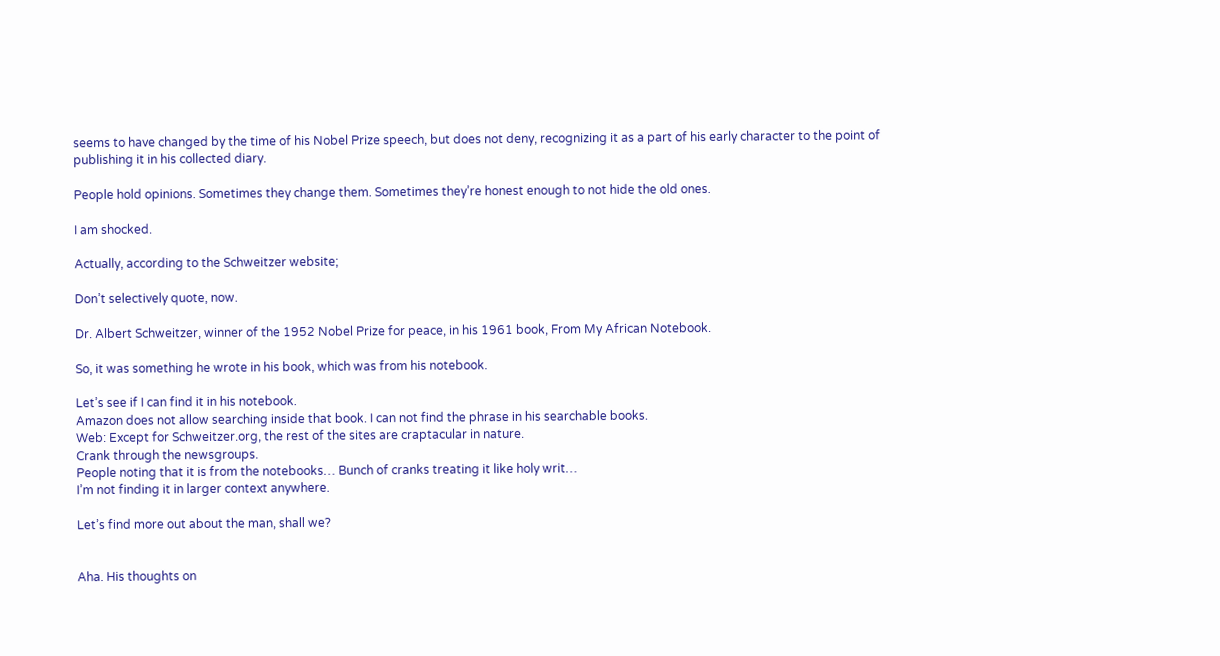seems to have changed by the time of his Nobel Prize speech, but does not deny, recognizing it as a part of his early character to the point of publishing it in his collected diary.

People hold opinions. Sometimes they change them. Sometimes they’re honest enough to not hide the old ones.

I am shocked.

Actually, according to the Schweitzer website;

Don’t selectively quote, now.

Dr. Albert Schweitzer, winner of the 1952 Nobel Prize for peace, in his 1961 book, From My African Notebook.

So, it was something he wrote in his book, which was from his notebook.

Let’s see if I can find it in his notebook.
Amazon does not allow searching inside that book. I can not find the phrase in his searchable books.
Web: Except for Schweitzer.org, the rest of the sites are craptacular in nature.
Crank through the newsgroups.
People noting that it is from the notebooks… Bunch of cranks treating it like holy writ…
I’m not finding it in larger context anywhere.

Let’s find more out about the man, shall we?


Aha. His thoughts on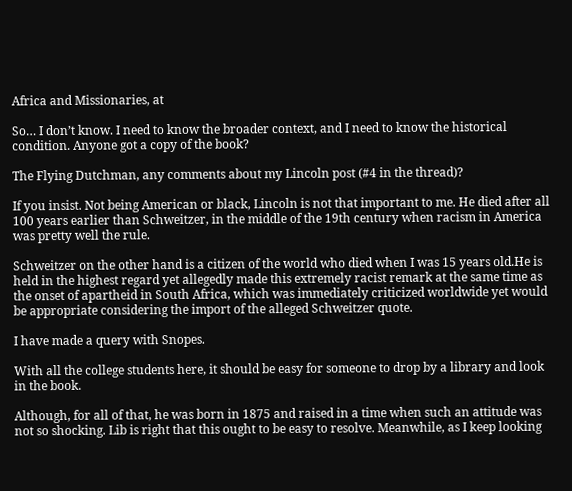Africa and Missionaries, at

So… I don’t know. I need to know the broader context, and I need to know the historical condition. Anyone got a copy of the book?

The Flying Dutchman, any comments about my Lincoln post (#4 in the thread)?

If you insist. Not being American or black, Lincoln is not that important to me. He died after all 100 years earlier than Schweitzer, in the middle of the 19th century when racism in America was pretty well the rule.

Schweitzer on the other hand is a citizen of the world who died when I was 15 years old.He is held in the highest regard yet allegedly made this extremely racist remark at the same time as the onset of apartheid in South Africa, which was immediately criticized worldwide yet would be appropriate considering the import of the alleged Schweitzer quote.

I have made a query with Snopes.

With all the college students here, it should be easy for someone to drop by a library and look in the book.

Although, for all of that, he was born in 1875 and raised in a time when such an attitude was not so shocking. Lib is right that this ought to be easy to resolve. Meanwhile, as I keep looking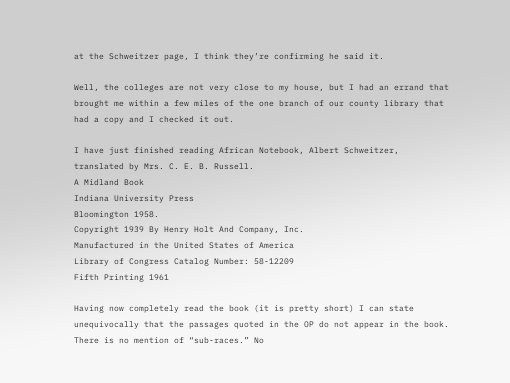at the Schweitzer page, I think they’re confirming he said it.

Well, the colleges are not very close to my house, but I had an errand that brought me within a few miles of the one branch of our county library that had a copy and I checked it out.

I have just finished reading African Notebook, Albert Schweitzer,
translated by Mrs. C. E. B. Russell.
A Midland Book
Indiana University Press
Bloomington 1958.
Copyright 1939 By Henry Holt And Company, Inc.
Manufactured in the United States of America
Library of Congress Catalog Number: 58-12209
Fifth Printing 1961

Having now completely read the book (it is pretty short) I can state unequivocally that the passages quoted in the OP do not appear in the book. There is no mention of “sub-races.” No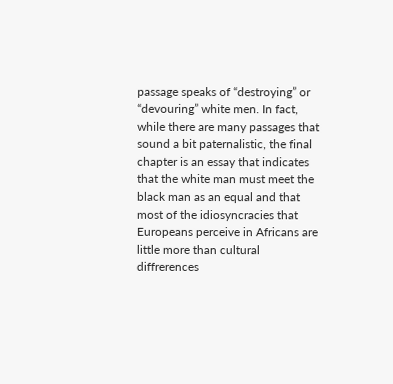passage speaks of “destroying” or “devouring” white men. In fact, while there are many passages that sound a bit paternalistic, the final chapter is an essay that indicates that the white man must meet the black man as an equal and that most of the idiosyncracies that Europeans perceive in Africans are little more than cultural diffrerences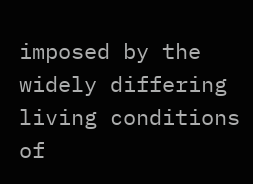imposed by the widely differing living conditions of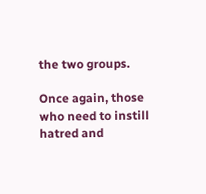the two groups.

Once again, those who need to instill hatred and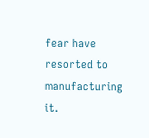fear have resorted to manufacturing it.